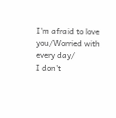I'm afraid to love you/Worried with every day/
I don't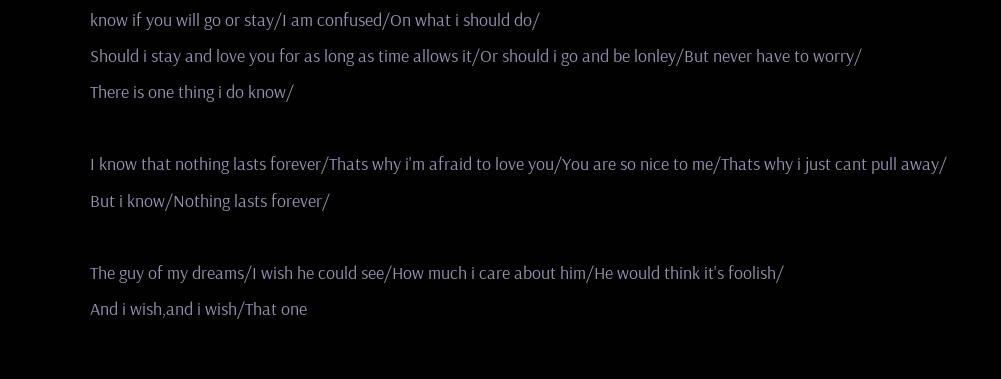know if you will go or stay/I am confused/On what i should do/
Should i stay and love you for as long as time allows it/Or should i go and be lonley/But never have to worry/
There is one thing i do know/

I know that nothing lasts forever/Thats why i'm afraid to love you/You are so nice to me/Thats why i just cant pull away/
But i know/Nothing lasts forever/

The guy of my dreams/I wish he could see/How much i care about him/He would think it's foolish/
And i wish,and i wish/That one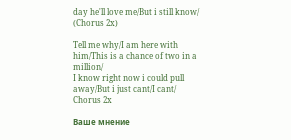day he'll love me/But i still know/
(Chorus 2x)

Tell me why/I am here with him/This is a chance of two in a million/
I know right now i could pull away/But i just cant/I cant/
Chorus 2x

Ваше мнение